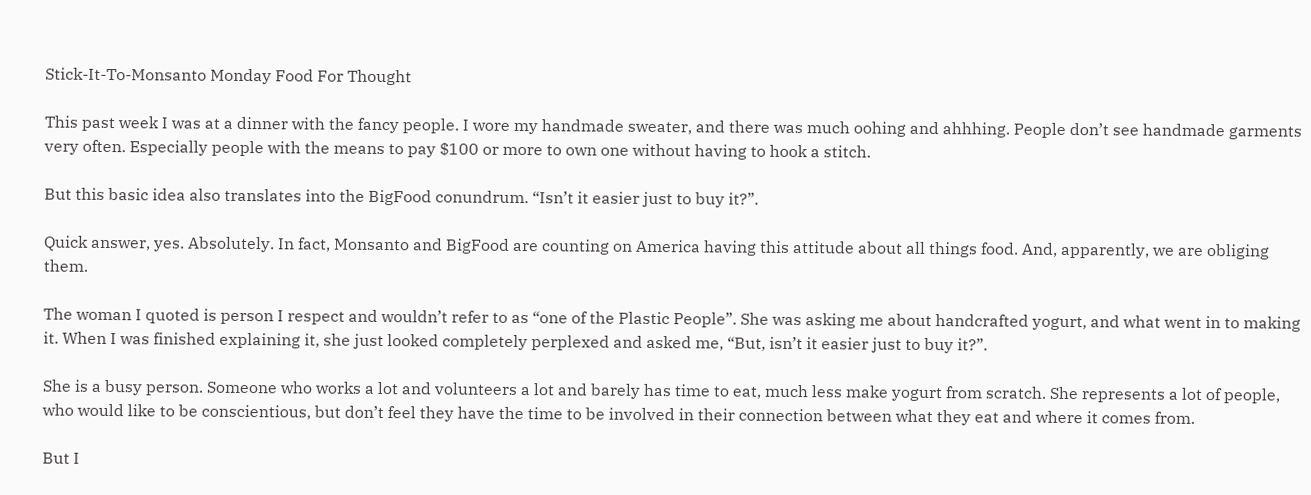Stick-It-To-Monsanto Monday Food For Thought

This past week I was at a dinner with the fancy people. I wore my handmade sweater, and there was much oohing and ahhhing. People don’t see handmade garments very often. Especially people with the means to pay $100 or more to own one without having to hook a stitch.

But this basic idea also translates into the BigFood conundrum. “Isn’t it easier just to buy it?”.

Quick answer, yes. Absolutely. In fact, Monsanto and BigFood are counting on America having this attitude about all things food. And, apparently, we are obliging them.

The woman I quoted is person I respect and wouldn’t refer to as “one of the Plastic People”. She was asking me about handcrafted yogurt, and what went in to making it. When I was finished explaining it, she just looked completely perplexed and asked me, “But, isn’t it easier just to buy it?”.

She is a busy person. Someone who works a lot and volunteers a lot and barely has time to eat, much less make yogurt from scratch. She represents a lot of people, who would like to be conscientious, but don’t feel they have the time to be involved in their connection between what they eat and where it comes from.

But I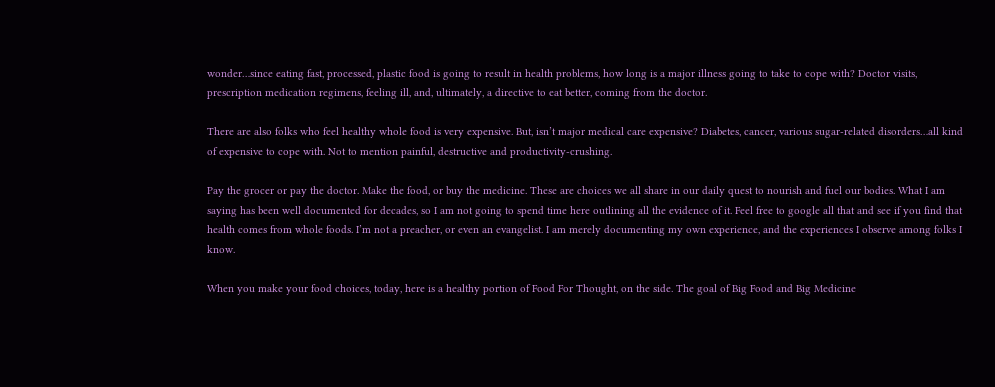wonder…since eating fast, processed, plastic food is going to result in health problems, how long is a major illness going to take to cope with? Doctor visits, prescription medication regimens, feeling ill, and, ultimately, a directive to eat better, coming from the doctor.

There are also folks who feel healthy whole food is very expensive. But, isn’t major medical care expensive? Diabetes, cancer, various sugar-related disorders…all kind of expensive to cope with. Not to mention painful, destructive and productivity-crushing.

Pay the grocer or pay the doctor. Make the food, or buy the medicine. These are choices we all share in our daily quest to nourish and fuel our bodies. What I am saying has been well documented for decades, so I am not going to spend time here outlining all the evidence of it. Feel free to google all that and see if you find that health comes from whole foods. I’m not a preacher, or even an evangelist. I am merely documenting my own experience, and the experiences I observe among folks I know.

When you make your food choices, today, here is a healthy portion of Food For Thought, on the side. The goal of Big Food and Big Medicine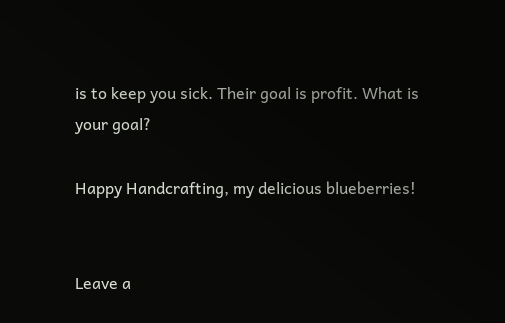is to keep you sick. Their goal is profit. What is your goal?

Happy Handcrafting, my delicious blueberries!


Leave a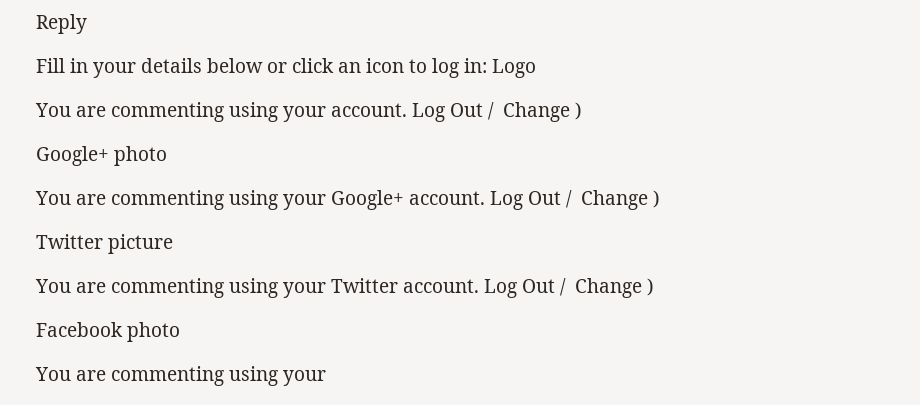Reply

Fill in your details below or click an icon to log in: Logo

You are commenting using your account. Log Out /  Change )

Google+ photo

You are commenting using your Google+ account. Log Out /  Change )

Twitter picture

You are commenting using your Twitter account. Log Out /  Change )

Facebook photo

You are commenting using your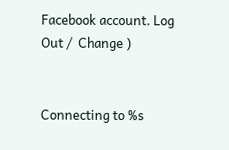Facebook account. Log Out /  Change )


Connecting to %s